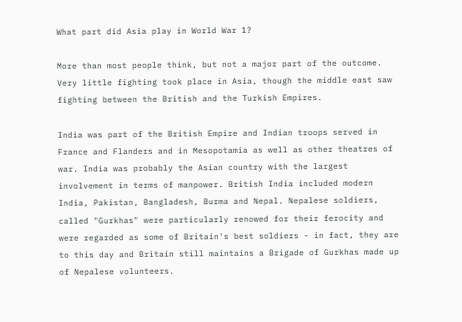What part did Asia play in World War 1?

More than most people think, but not a major part of the outcome. Very little fighting took place in Asia, though the middle east saw fighting between the British and the Turkish Empires.

India was part of the British Empire and Indian troops served in France and Flanders and in Mesopotamia as well as other theatres of war. India was probably the Asian country with the largest involvement in terms of manpower. British India included modern India, Pakistan, Bangladesh, Burma and Nepal. Nepalese soldiers, called "Gurkhas" were particularly renowed for their ferocity and were regarded as some of Britain's best soldiers - in fact, they are to this day and Britain still maintains a Brigade of Gurkhas made up of Nepalese volunteers.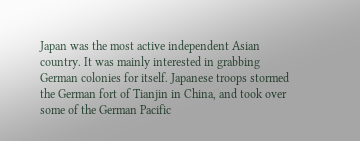Japan was the most active independent Asian country. It was mainly interested in grabbing German colonies for itself. Japanese troops stormed the German fort of Tianjin in China, and took over some of the German Pacific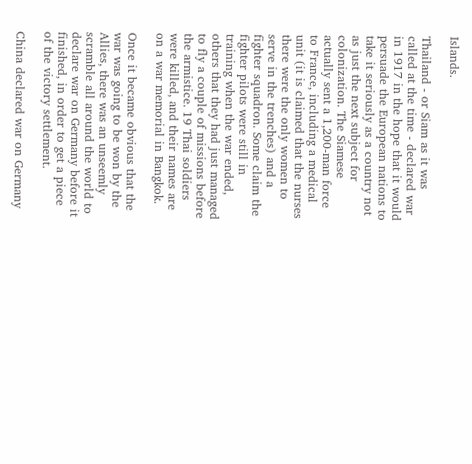Islands.

Thailand - or Siam as it was called at the time - declared war in 1917 in the hope that it would persuade the European nations to take it seriously as a country not as just the next subject for colonization. The Siamese actually sent a 1,200-man force to France, including a medical unit (it is claimed that the nurses there were the only women to serve in the trenches) and a fighter squadron. Some claim the fighter pilots were still in training when the war ended, others that they had just managed to fly a couple of missions before the armistice. 19 Thai soldiers were killed, and their names are on a war memorial in Bangkok.

Once it became obvious that the war was going to be won by the Allies, there was an unseemly scramble all around the world to declare war on Germany before it finished, in order to get a piece of the victory settlement.

China declared war on Germany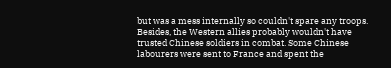but was a mess internally so couldn't spare any troops. Besides, the Western allies probably wouldn't have trusted Chinese soldiers in combat. Some Chinese labourers were sent to France and spent the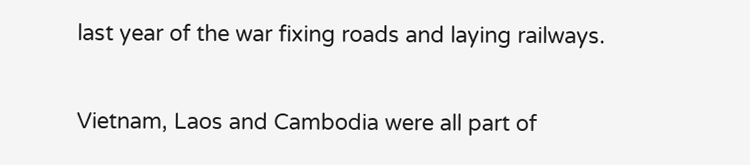last year of the war fixing roads and laying railways.

Vietnam, Laos and Cambodia were all part of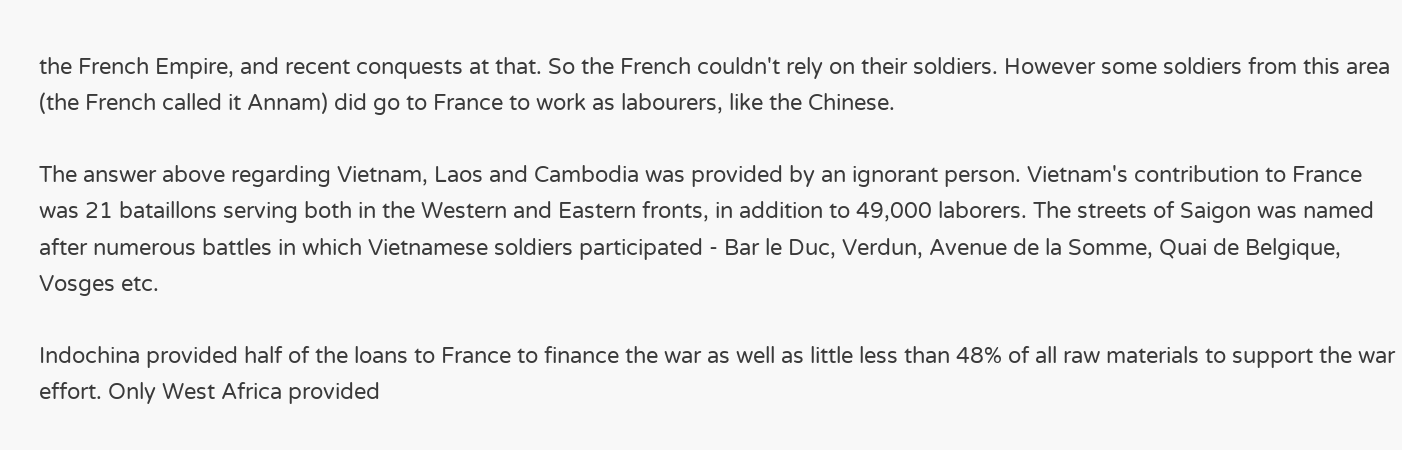the French Empire, and recent conquests at that. So the French couldn't rely on their soldiers. However some soldiers from this area (the French called it Annam) did go to France to work as labourers, like the Chinese.

The answer above regarding Vietnam, Laos and Cambodia was provided by an ignorant person. Vietnam's contribution to France was 21 bataillons serving both in the Western and Eastern fronts, in addition to 49,000 laborers. The streets of Saigon was named after numerous battles in which Vietnamese soldiers participated - Bar le Duc, Verdun, Avenue de la Somme, Quai de Belgique, Vosges etc.

Indochina provided half of the loans to France to finance the war as well as little less than 48% of all raw materials to support the war effort. Only West Africa provided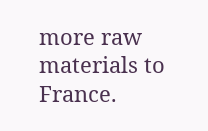more raw materials to France.